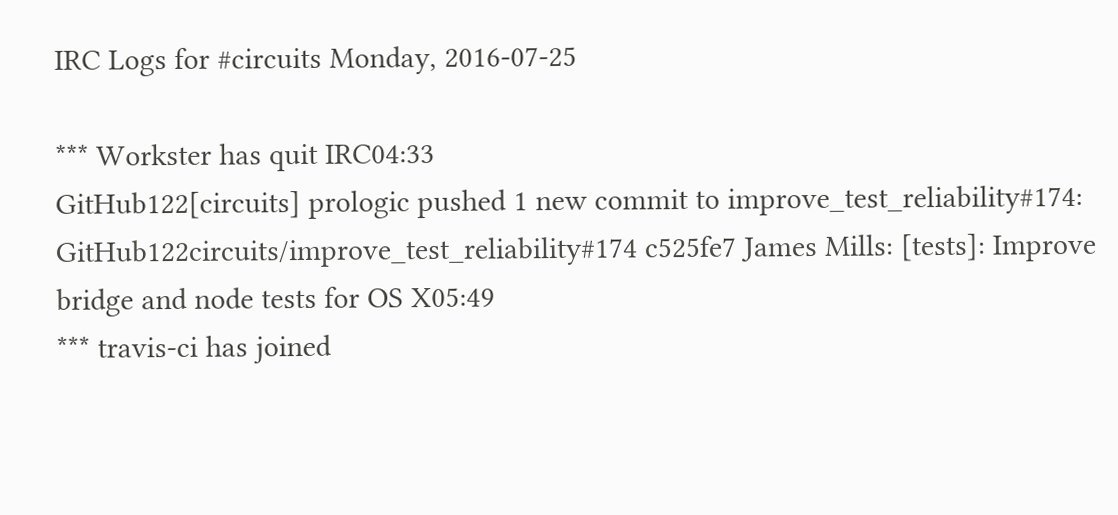IRC Logs for #circuits Monday, 2016-07-25

*** Workster has quit IRC04:33
GitHub122[circuits] prologic pushed 1 new commit to improve_test_reliability#174:
GitHub122circuits/improve_test_reliability#174 c525fe7 James Mills: [tests]: Improve bridge and node tests for OS X05:49
*** travis-ci has joined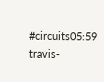#circuits05:59
travis-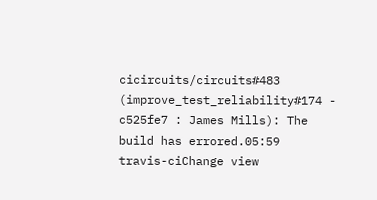cicircuits/circuits#483 (improve_test_reliability#174 - c525fe7 : James Mills): The build has errored.05:59
travis-ciChange view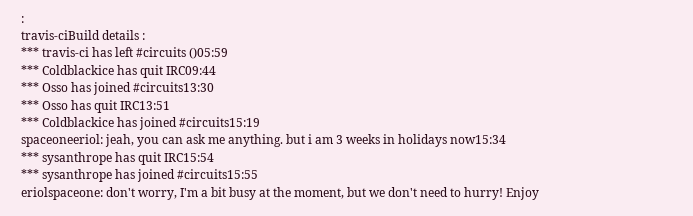:
travis-ciBuild details :
*** travis-ci has left #circuits ()05:59
*** Coldblackice has quit IRC09:44
*** Osso has joined #circuits13:30
*** Osso has quit IRC13:51
*** Coldblackice has joined #circuits15:19
spaceoneeriol: jeah, you can ask me anything. but i am 3 weeks in holidays now15:34
*** sysanthrope has quit IRC15:54
*** sysanthrope has joined #circuits15:55
eriolspaceone: don't worry, I'm a bit busy at the moment, but we don't need to hurry! Enjoy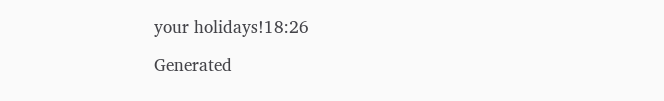your holidays!18:26

Generated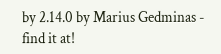by 2.14.0 by Marius Gedminas - find it at!